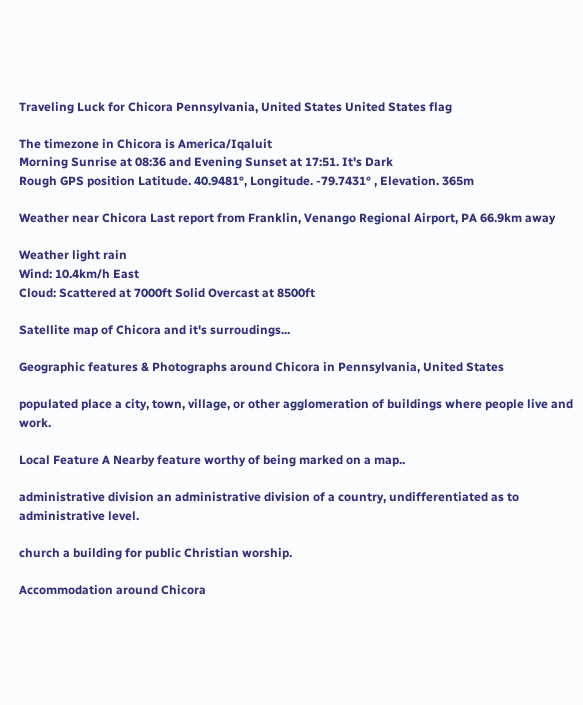Traveling Luck for Chicora Pennsylvania, United States United States flag

The timezone in Chicora is America/Iqaluit
Morning Sunrise at 08:36 and Evening Sunset at 17:51. It's Dark
Rough GPS position Latitude. 40.9481°, Longitude. -79.7431° , Elevation. 365m

Weather near Chicora Last report from Franklin, Venango Regional Airport, PA 66.9km away

Weather light rain
Wind: 10.4km/h East
Cloud: Scattered at 7000ft Solid Overcast at 8500ft

Satellite map of Chicora and it's surroudings...

Geographic features & Photographs around Chicora in Pennsylvania, United States

populated place a city, town, village, or other agglomeration of buildings where people live and work.

Local Feature A Nearby feature worthy of being marked on a map..

administrative division an administrative division of a country, undifferentiated as to administrative level.

church a building for public Christian worship.

Accommodation around Chicora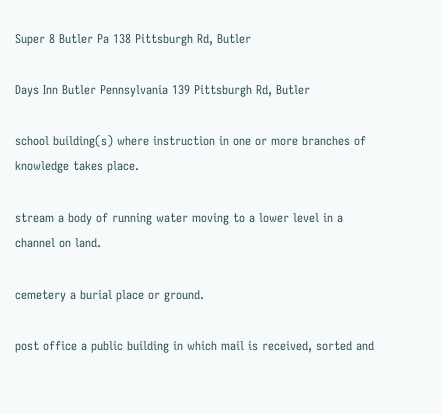Super 8 Butler Pa 138 Pittsburgh Rd, Butler

Days Inn Butler Pennsylvania 139 Pittsburgh Rd, Butler

school building(s) where instruction in one or more branches of knowledge takes place.

stream a body of running water moving to a lower level in a channel on land.

cemetery a burial place or ground.

post office a public building in which mail is received, sorted and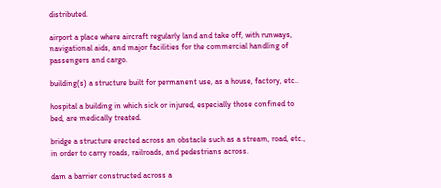distributed.

airport a place where aircraft regularly land and take off, with runways, navigational aids, and major facilities for the commercial handling of passengers and cargo.

building(s) a structure built for permanent use, as a house, factory, etc..

hospital a building in which sick or injured, especially those confined to bed, are medically treated.

bridge a structure erected across an obstacle such as a stream, road, etc., in order to carry roads, railroads, and pedestrians across.

dam a barrier constructed across a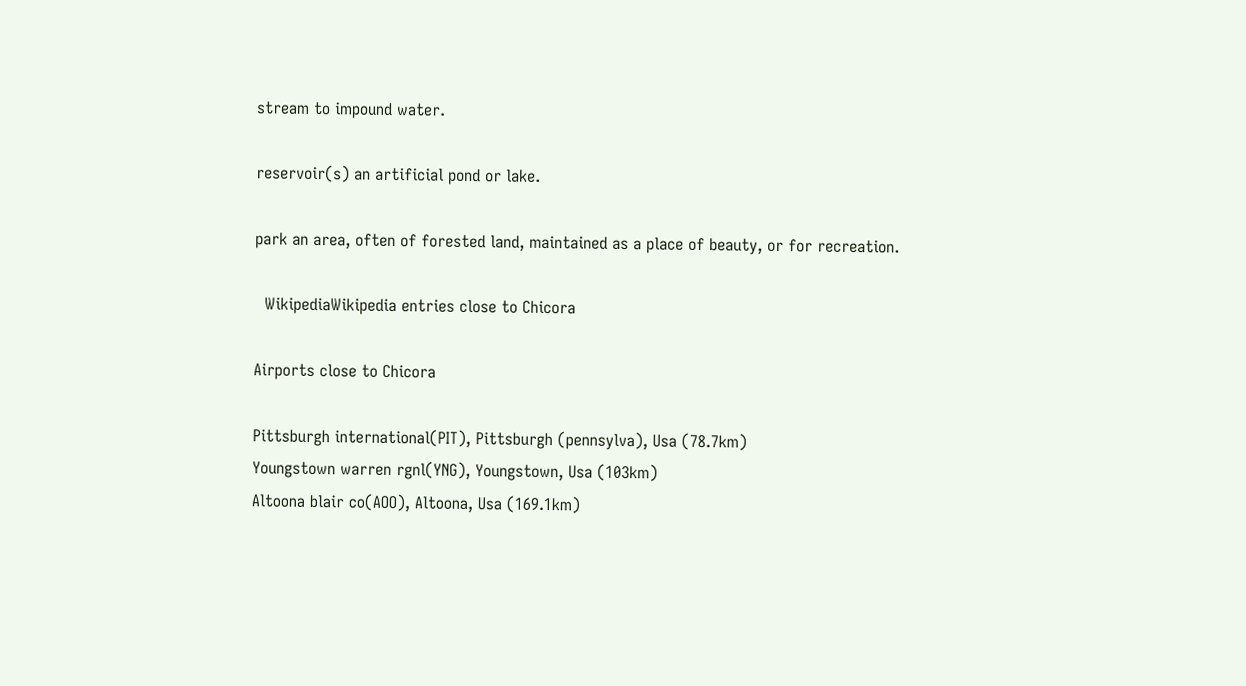stream to impound water.

reservoir(s) an artificial pond or lake.

park an area, often of forested land, maintained as a place of beauty, or for recreation.

  WikipediaWikipedia entries close to Chicora

Airports close to Chicora

Pittsburgh international(PIT), Pittsburgh (pennsylva), Usa (78.7km)
Youngstown warren rgnl(YNG), Youngstown, Usa (103km)
Altoona blair co(AOO), Altoona, Usa (169.1km)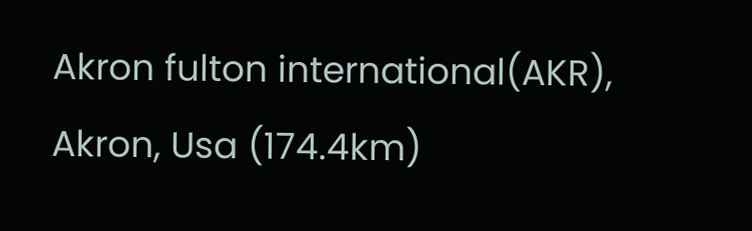Akron fulton international(AKR), Akron, Usa (174.4km)